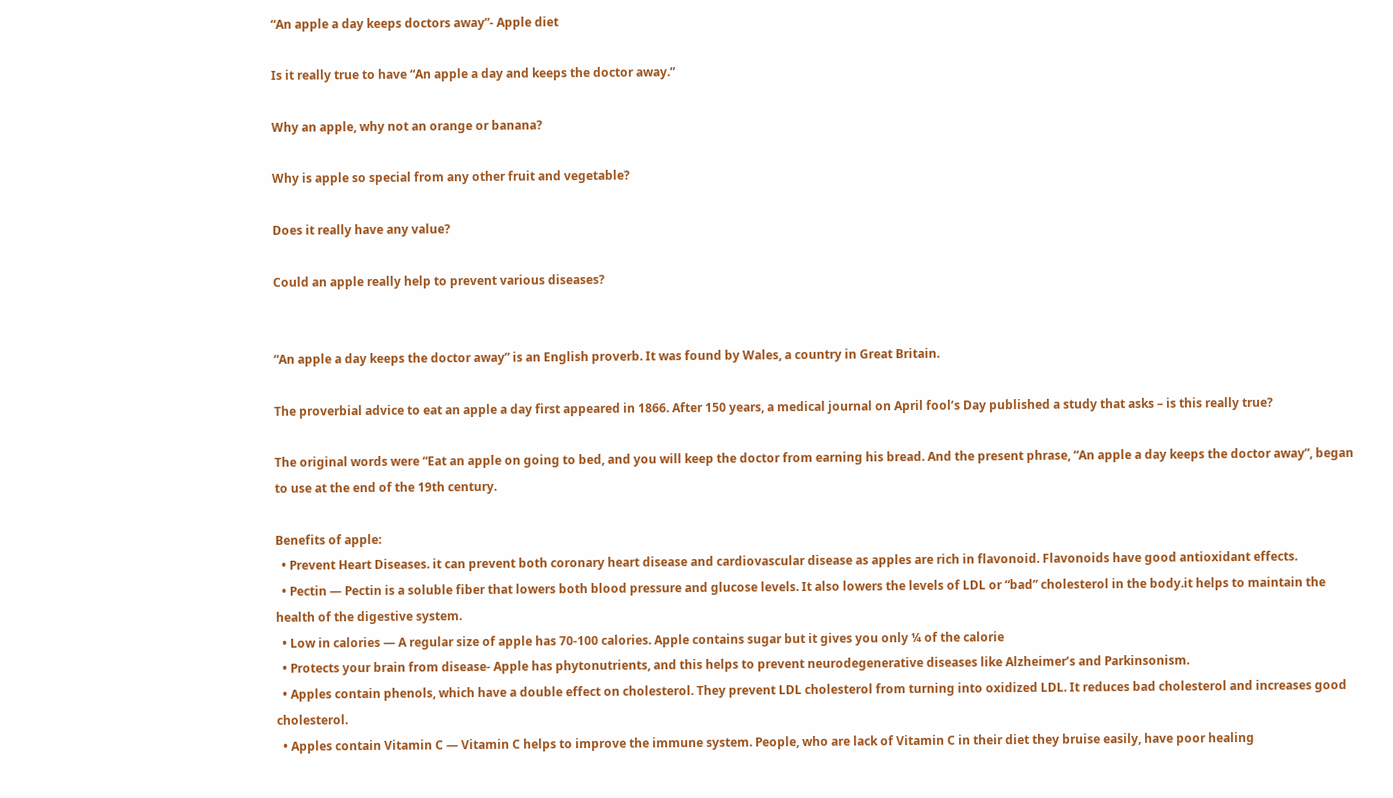“An apple a day keeps doctors away”- Apple diet

Is it really true to have “An apple a day and keeps the doctor away.”

Why an apple, why not an orange or banana?

Why is apple so special from any other fruit and vegetable?

Does it really have any value?

Could an apple really help to prevent various diseases?


“An apple a day keeps the doctor away” is an English proverb. It was found by Wales, a country in Great Britain.

The proverbial advice to eat an apple a day first appeared in 1866. After 150 years, a medical journal on April fool’s Day published a study that asks – is this really true?

The original words were “Eat an apple on going to bed, and you will keep the doctor from earning his bread. And the present phrase, “An apple a day keeps the doctor away”, began to use at the end of the 19th century.

Benefits of apple:
  • Prevent Heart Diseases. it can prevent both coronary heart disease and cardiovascular disease as apples are rich in flavonoid. Flavonoids have good antioxidant effects.
  • Pectin — Pectin is a soluble fiber that lowers both blood pressure and glucose levels. It also lowers the levels of LDL or “bad” cholesterol in the body.it helps to maintain the health of the digestive system.
  • Low in calories — A regular size of apple has 70-100 calories. Apple contains sugar but it gives you only ¼ of the calorie
  • Protects your brain from disease- Apple has phytonutrients, and this helps to prevent neurodegenerative diseases like Alzheimer’s and Parkinsonism.
  • Apples contain phenols, which have a double effect on cholesterol. They prevent LDL cholesterol from turning into oxidized LDL. It reduces bad cholesterol and increases good cholesterol.
  • Apples contain Vitamin C — Vitamin C helps to improve the immune system. People, who are lack of Vitamin C in their diet they bruise easily, have poor healing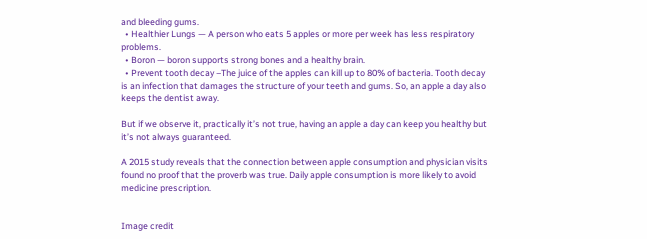and bleeding gums.
  • Healthier Lungs — A person who eats 5 apples or more per week has less respiratory problems.
  • Boron — boron supports strong bones and a healthy brain.
  • Prevent tooth decay –The juice of the apples can kill up to 80% of bacteria. Tooth decay is an infection that damages the structure of your teeth and gums. So, an apple a day also keeps the dentist away.

But if we observe it, practically it’s not true, having an apple a day can keep you healthy but it’s not always guaranteed.

A 2015 study reveals that the connection between apple consumption and physician visits found no proof that the proverb was true. Daily apple consumption is more likely to avoid medicine prescription.


Image credit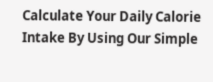Calculate Your Daily Calorie Intake By Using Our Simple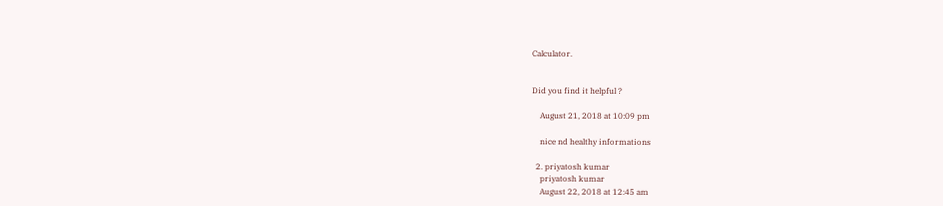Calculator.


Did you find it helpful ?

    August 21, 2018 at 10:09 pm

    nice nd healthy informations

  2. priyatosh kumar
    priyatosh kumar
    August 22, 2018 at 12:45 am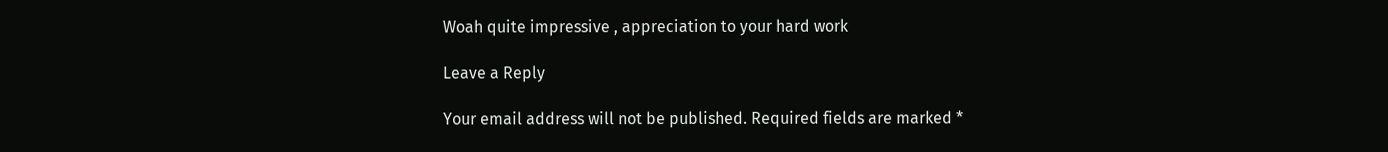Woah quite impressive , appreciation to your hard work

Leave a Reply

Your email address will not be published. Required fields are marked *